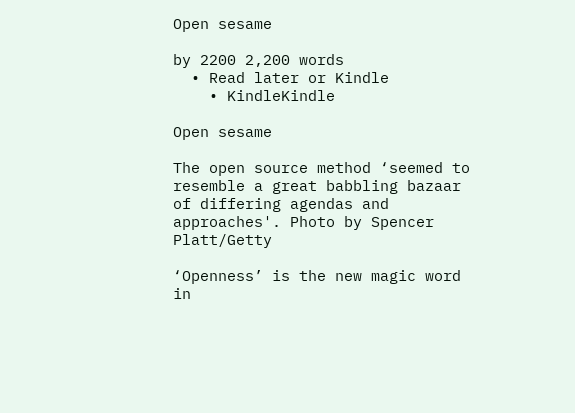Open sesame

by 2200 2,200 words
  • Read later or Kindle
    • KindleKindle

Open sesame

The open source method ‘seemed to resemble a great babbling bazaar of differing agendas and approaches'. Photo by Spencer Platt/Getty

‘Openness’ is the new magic word in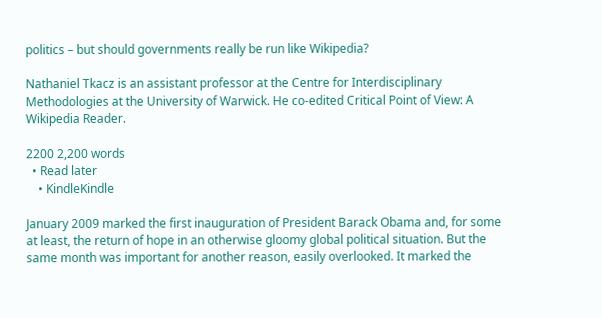politics – but should governments really be run like Wikipedia?

Nathaniel Tkacz is an assistant professor at the Centre for Interdisciplinary Methodologies at the University of Warwick. He co-edited Critical Point of View: A Wikipedia Reader.

2200 2,200 words
  • Read later
    • KindleKindle

January 2009 marked the first inauguration of President Barack Obama and, for some at least, the return of hope in an otherwise gloomy global political situation. But the same month was important for another reason, easily overlooked. It marked the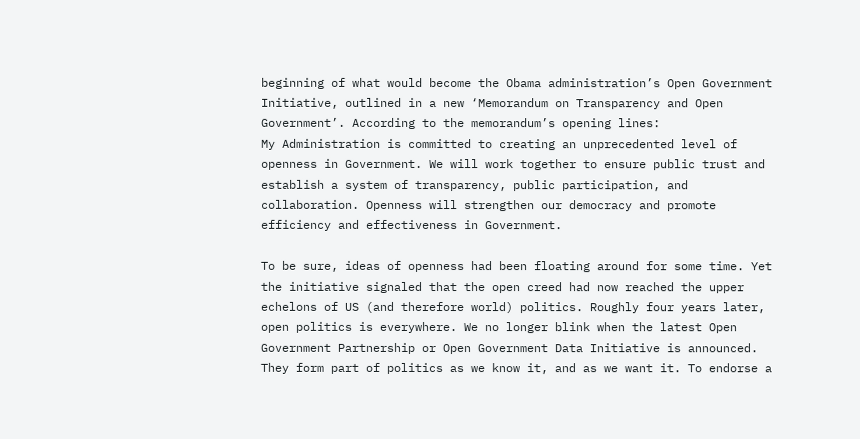beginning of what would become the Obama administration’s Open Government Initiative, outlined in a new ‘Memorandum on Transparency and Open Government’. According to the memorandum’s opening lines:
My Administration is committed to creating an unprecedented level of openness in Government. We will work together to ensure public trust and establish a system of transparency, public participation, and collaboration. Openness will strengthen our democracy and promote efficiency and effectiveness in Government.

To be sure, ideas of openness had been floating around for some time. Yet the initiative signaled that the open creed had now reached the upper echelons of US (and therefore world) politics. Roughly four years later, open politics is everywhere. We no longer blink when the latest Open Government Partnership or Open Government Data Initiative is announced. They form part of politics as we know it, and as we want it. To endorse a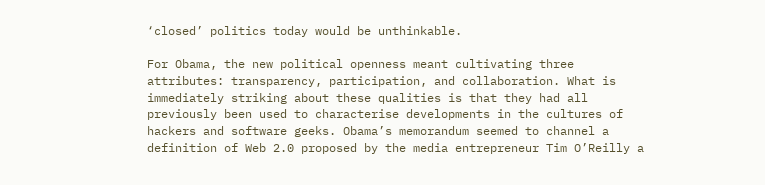‘closed’ politics today would be unthinkable.

For Obama, the new political openness meant cultivating three attributes: transparency, participation, and collaboration. What is immediately striking about these qualities is that they had all previously been used to characterise developments in the cultures of hackers and software geeks. Obama’s memorandum seemed to channel a definition of Web 2.0 proposed by the media entrepreneur Tim O’Reilly a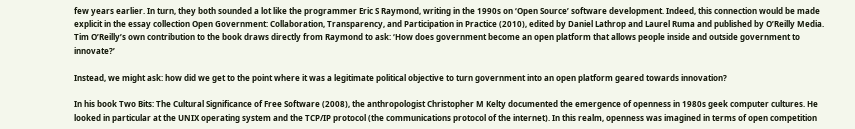few years earlier. In turn, they both sounded a lot like the programmer Eric S Raymond, writing in the 1990s on ‘Open Source’ software development. Indeed, this connection would be made explicit in the essay collection Open Government: Collaboration, Transparency, and Participation in Practice (2010), edited by Daniel Lathrop and Laurel Ruma and published by O’Reilly Media. Tim O’Reilly’s own contribution to the book draws directly from Raymond to ask: ‘How does government become an open platform that allows people inside and outside government to innovate?’

Instead, we might ask: how did we get to the point where it was a legitimate political objective to turn government into an open platform geared towards innovation?

In his book Two Bits: The Cultural Significance of Free Software (2008), the anthropologist Christopher M Kelty documented the emergence of openness in 1980s geek computer cultures. He looked in particular at the UNIX operating system and the TCP/IP protocol (the communications protocol of the internet). In this realm, openness was imagined in terms of open competition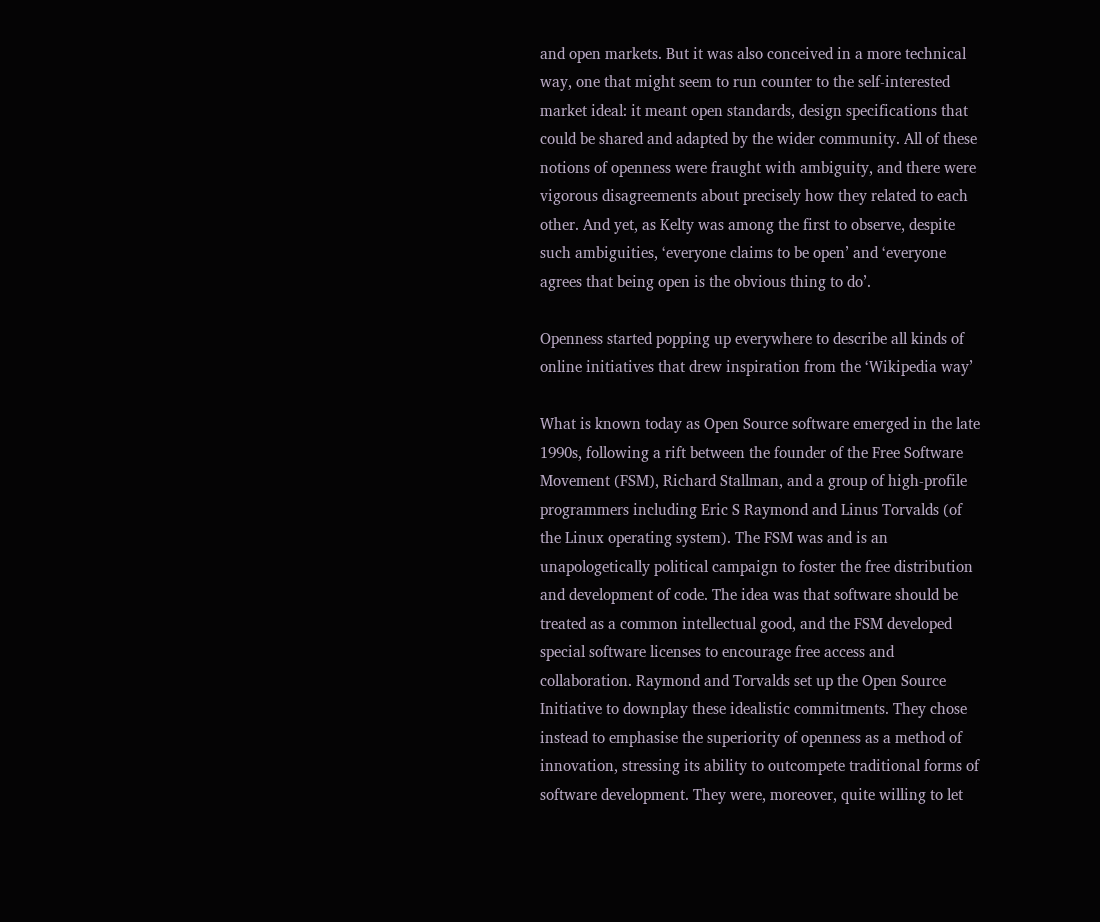and open markets. But it was also conceived in a more technical way, one that might seem to run counter to the self-interested market ideal: it meant open standards, design specifications that could be shared and adapted by the wider community. All of these notions of openness were fraught with ambiguity, and there were vigorous disagreements about precisely how they related to each other. And yet, as Kelty was among the first to observe, despite such ambiguities, ‘everyone claims to be open’ and ‘everyone agrees that being open is the obvious thing to do’.

Openness started popping up everywhere to describe all kinds of online initiatives that drew inspiration from the ‘Wikipedia way’

What is known today as Open Source software emerged in the late 1990s, following a rift between the founder of the Free Software Movement (FSM), Richard Stallman, and a group of high-profile programmers including Eric S Raymond and Linus Torvalds (of the Linux operating system). The FSM was and is an unapologetically political campaign to foster the free distribution and development of code. The idea was that software should be treated as a common intellectual good, and the FSM developed special software licenses to encourage free access and collaboration. Raymond and Torvalds set up the Open Source Initiative to downplay these idealistic commitments. They chose instead to emphasise the superiority of openness as a method of innovation, stressing its ability to outcompete traditional forms of software development. They were, moreover, quite willing to let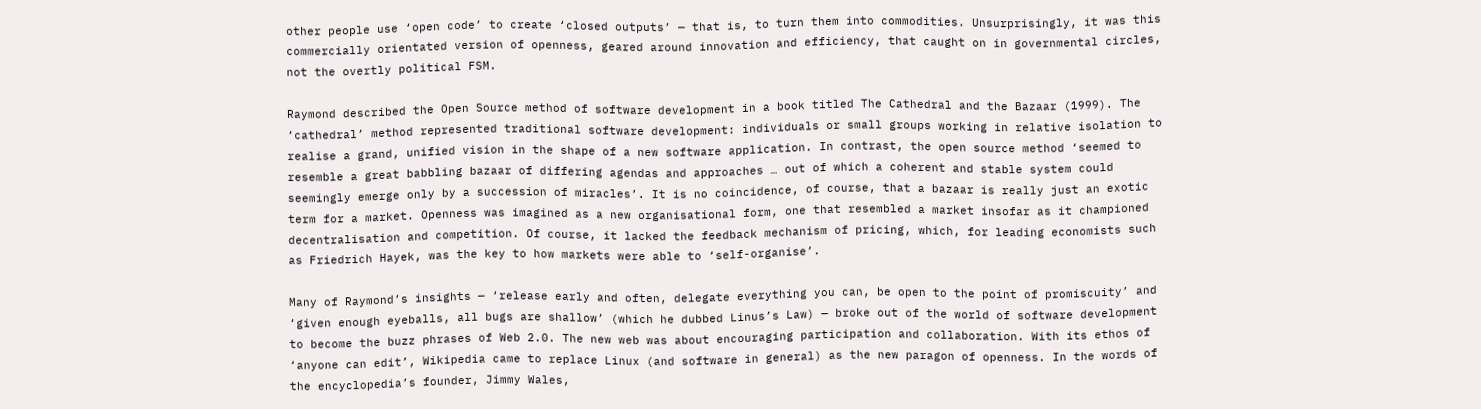other people use ‘open code’ to create ‘closed outputs’ — that is, to turn them into commodities. Unsurprisingly, it was this commercially orientated version of openness, geared around innovation and efficiency, that caught on in governmental circles, not the overtly political FSM.

Raymond described the Open Source method of software development in a book titled The Cathedral and the Bazaar (1999). The ‘cathedral’ method represented traditional software development: individuals or small groups working in relative isolation to realise a grand, unified vision in the shape of a new software application. In contrast, the open source method ‘seemed to resemble a great babbling bazaar of differing agendas and approaches … out of which a coherent and stable system could seemingly emerge only by a succession of miracles’. It is no coincidence, of course, that a bazaar is really just an exotic term for a market. Openness was imagined as a new organisational form, one that resembled a market insofar as it championed decentralisation and competition. Of course, it lacked the feedback mechanism of pricing, which, for leading economists such as Friedrich Hayek, was the key to how markets were able to ‘self-organise’.

Many of Raymond’s insights — ‘release early and often, delegate everything you can, be open to the point of promiscuity’ and ‘given enough eyeballs, all bugs are shallow’ (which he dubbed Linus’s Law) — broke out of the world of software development to become the buzz phrases of Web 2.0. The new web was about encouraging participation and collaboration. With its ethos of ‘anyone can edit’, Wikipedia came to replace Linux (and software in general) as the new paragon of openness. In the words of the encyclopedia’s founder, Jimmy Wales,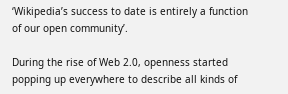‘Wikipedia’s success to date is entirely a function of our open community’.

During the rise of Web 2.0, openness started popping up everywhere to describe all kinds of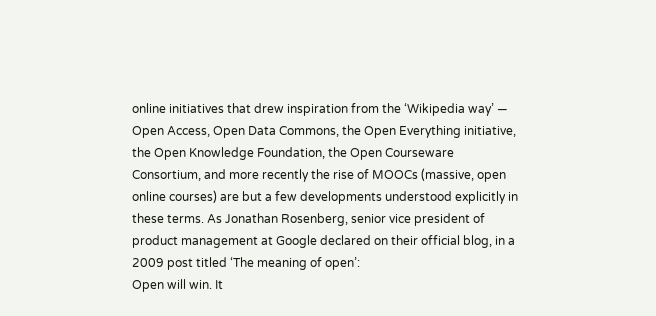online initiatives that drew inspiration from the ‘Wikipedia way’ — Open Access, Open Data Commons, the Open Everything initiative, the Open Knowledge Foundation, the Open Courseware Consortium, and more recently the rise of MOOCs (massive, open online courses) are but a few developments understood explicitly in these terms. As Jonathan Rosenberg, senior vice president of product management at Google declared on their official blog, in a 2009 post titled ‘The meaning of open’:
Open will win. It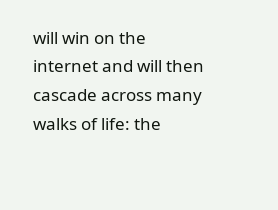will win on the internet and will then cascade across many walks of life: the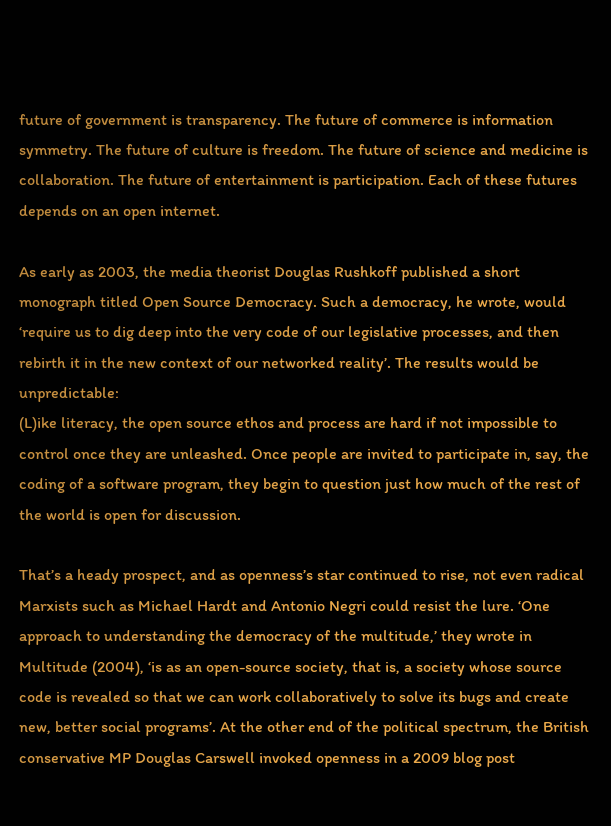future of government is transparency. The future of commerce is information symmetry. The future of culture is freedom. The future of science and medicine is collaboration. The future of entertainment is participation. Each of these futures depends on an open internet.

As early as 2003, the media theorist Douglas Rushkoff published a short monograph titled Open Source Democracy. Such a democracy, he wrote, would ‘require us to dig deep into the very code of our legislative processes, and then rebirth it in the new context of our networked reality’. The results would be unpredictable:
(L)ike literacy, the open source ethos and process are hard if not impossible to control once they are unleashed. Once people are invited to participate in, say, the coding of a software program, they begin to question just how much of the rest of the world is open for discussion.

That’s a heady prospect, and as openness’s star continued to rise, not even radical Marxists such as Michael Hardt and Antonio Negri could resist the lure. ‘One approach to understanding the democracy of the multitude,’ they wrote in Multitude (2004), ‘is as an open-source society, that is, a society whose source code is revealed so that we can work collaboratively to solve its bugs and create new, better social programs’. At the other end of the political spectrum, the British conservative MP Douglas Carswell invoked openness in a 2009 blog post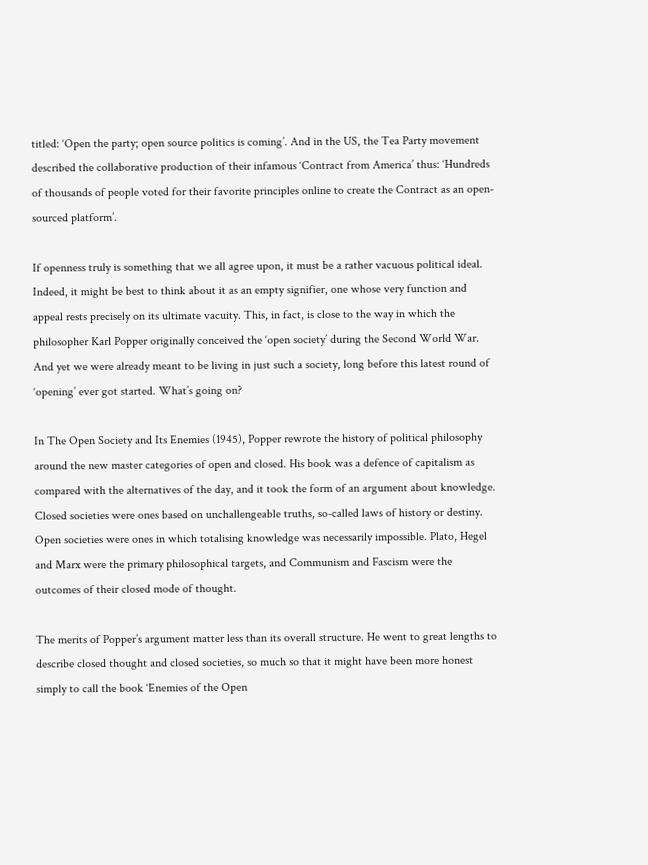titled: ‘Open the party; open source politics is coming’. And in the US, the Tea Party movement described the collaborative production of their infamous ‘Contract from America’ thus: ‘Hundreds of thousands of people voted for their favorite principles online to create the Contract as an open-sourced platform’.

If openness truly is something that we all agree upon, it must be a rather vacuous political ideal. Indeed, it might be best to think about it as an empty signifier, one whose very function and appeal rests precisely on its ultimate vacuity. This, in fact, is close to the way in which the philosopher Karl Popper originally conceived the ‘open society’ during the Second World War. And yet we were already meant to be living in just such a society, long before this latest round of ‘opening’ ever got started. What’s going on?

In The Open Society and Its Enemies (1945), Popper rewrote the history of political philosophy around the new master categories of open and closed. His book was a defence of capitalism as compared with the alternatives of the day, and it took the form of an argument about knowledge. Closed societies were ones based on unchallengeable truths, so-called laws of history or destiny. Open societies were ones in which totalising knowledge was necessarily impossible. Plato, Hegel and Marx were the primary philosophical targets, and Communism and Fascism were the outcomes of their closed mode of thought.

The merits of Popper’s argument matter less than its overall structure. He went to great lengths to describe closed thought and closed societies, so much so that it might have been more honest simply to call the book ‘Enemies of the Open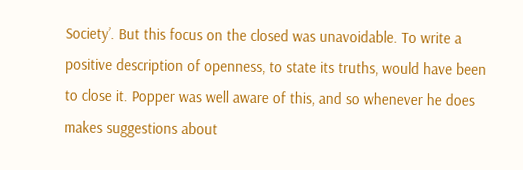Society’. But this focus on the closed was unavoidable. To write a positive description of openness, to state its truths, would have been to close it. Popper was well aware of this, and so whenever he does makes suggestions about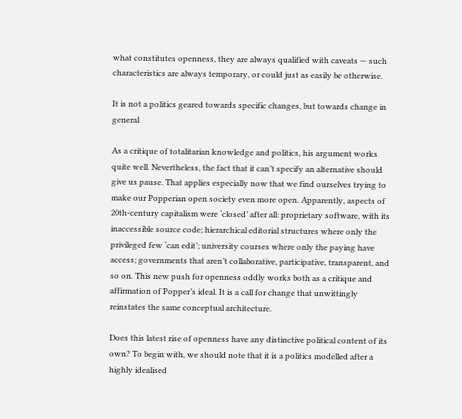what constitutes openness, they are always qualified with caveats — such characteristics are always temporary, or could just as easily be otherwise.

It is not a politics geared towards specific changes, but towards change in general

As a critique of totalitarian knowledge and politics, his argument works quite well. Nevertheless, the fact that it can’t specify an alternative should give us pause. That applies especially now that we find ourselves trying to make our Popperian open society even more open. Apparently, aspects of 20th-century capitalism were ‘closed’ after all: proprietary software, with its inaccessible source code; hierarchical editorial structures where only the privileged few ‘can edit’; university courses where only the paying have access; governments that aren’t collaborative, participative, transparent, and so on. This new push for openness oddly works both as a critique and affirmation of Popper’s ideal. It is a call for change that unwittingly reinstates the same conceptual architecture.

Does this latest rise of openness have any distinctive political content of its own? To begin with, we should note that it is a politics modelled after a highly idealised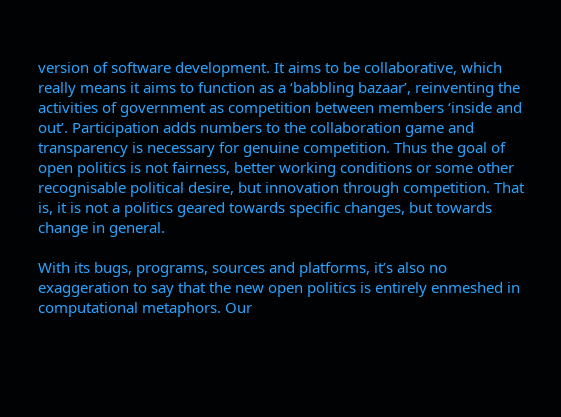version of software development. It aims to be collaborative, which really means it aims to function as a ‘babbling bazaar’, reinventing the activities of government as competition between members ‘inside and out’. Participation adds numbers to the collaboration game and transparency is necessary for genuine competition. Thus the goal of open politics is not fairness, better working conditions or some other recognisable political desire, but innovation through competition. That is, it is not a politics geared towards specific changes, but towards change in general.

With its bugs, programs, sources and platforms, it’s also no exaggeration to say that the new open politics is entirely enmeshed in computational metaphors. Our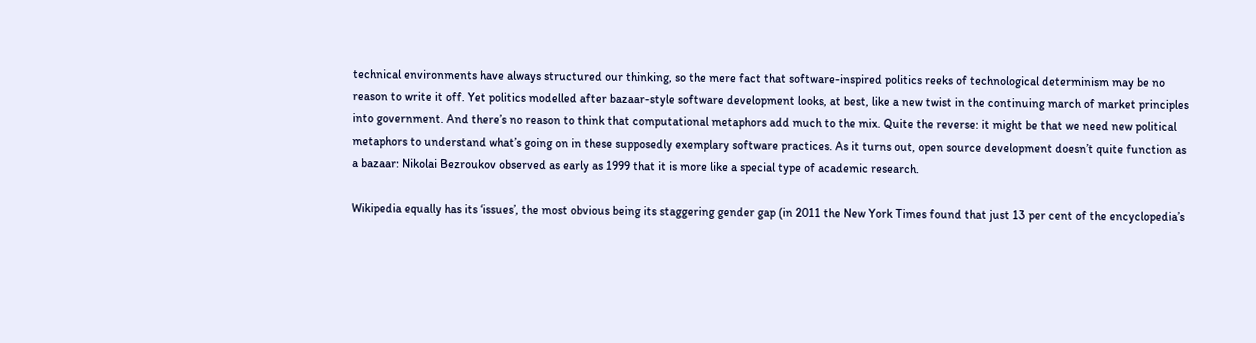technical environments have always structured our thinking, so the mere fact that software-inspired politics reeks of technological determinism may be no reason to write it off. Yet politics modelled after bazaar-style software development looks, at best, like a new twist in the continuing march of market principles into government. And there’s no reason to think that computational metaphors add much to the mix. Quite the reverse: it might be that we need new political metaphors to understand what’s going on in these supposedly exemplary software practices. As it turns out, open source development doesn’t quite function as a bazaar: Nikolai Bezroukov observed as early as 1999 that it is more like a special type of academic research.

Wikipedia equally has its ‘issues’, the most obvious being its staggering gender gap (in 2011 the New York Times found that just 13 per cent of the encyclopedia’s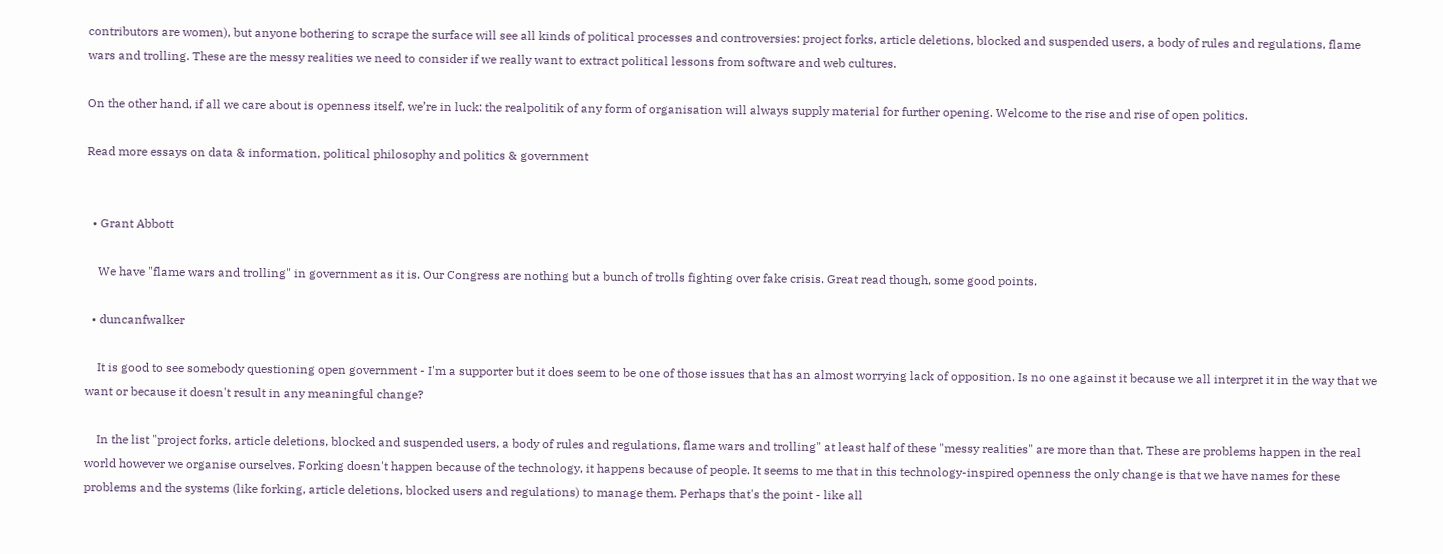contributors are women), but anyone bothering to scrape the surface will see all kinds of political processes and controversies: project forks, article deletions, blocked and suspended users, a body of rules and regulations, flame wars and trolling. These are the messy realities we need to consider if we really want to extract political lessons from software and web cultures.

On the other hand, if all we care about is openness itself, we’re in luck: the realpolitik of any form of organisation will always supply material for further opening. Welcome to the rise and rise of open politics.

Read more essays on data & information, political philosophy and politics & government


  • Grant Abbott

    We have "flame wars and trolling" in government as it is. Our Congress are nothing but a bunch of trolls fighting over fake crisis. Great read though, some good points.

  • duncanfwalker

    It is good to see somebody questioning open government - I'm a supporter but it does seem to be one of those issues that has an almost worrying lack of opposition. Is no one against it because we all interpret it in the way that we want or because it doesn't result in any meaningful change?

    In the list "project forks, article deletions, blocked and suspended users, a body of rules and regulations, flame wars and trolling" at least half of these "messy realities" are more than that. These are problems happen in the real world however we organise ourselves. Forking doesn't happen because of the technology, it happens because of people. It seems to me that in this technology-inspired openness the only change is that we have names for these problems and the systems (like forking, article deletions, blocked users and regulations) to manage them. Perhaps that's the point - like all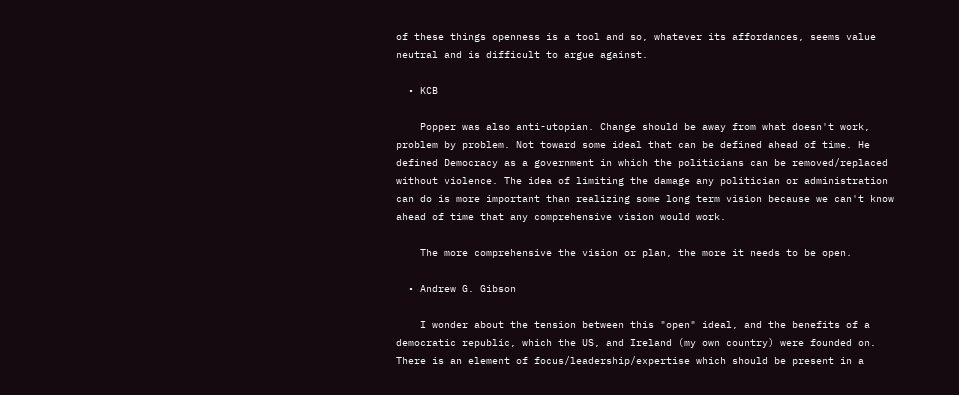of these things openness is a tool and so, whatever its affordances, seems value neutral and is difficult to argue against.

  • KCB

    Popper was also anti-utopian. Change should be away from what doesn't work, problem by problem. Not toward some ideal that can be defined ahead of time. He defined Democracy as a government in which the politicians can be removed/replaced without violence. The idea of limiting the damage any politician or administration can do is more important than realizing some long term vision because we can't know ahead of time that any comprehensive vision would work.

    The more comprehensive the vision or plan, the more it needs to be open.

  • Andrew G. Gibson

    I wonder about the tension between this "open" ideal, and the benefits of a democratic republic, which the US, and Ireland (my own country) were founded on. There is an element of focus/leadership/expertise which should be present in a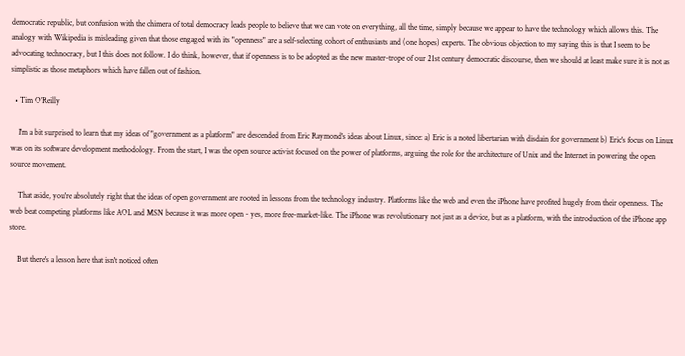democratic republic, but confusion with the chimera of total democracy leads people to believe that we can vote on everything, all the time, simply because we appear to have the technology which allows this. The analogy with Wikipedia is misleading given that those engaged with its "openness" are a self-selecting cohort of enthusiasts and (one hopes) experts. The obvious objection to my saying this is that I seem to be advocating technocracy, but I this does not follow. I do think, however, that if openness is to be adopted as the new master-trope of our 21st century democratic discourse, then we should at least make sure it is not as simplistic as those metaphors which have fallen out of fashion.

  • Tim O’Reilly

    I'm a bit surprised to learn that my ideas of "government as a platform" are descended from Eric Raymond's ideas about Linux, since: a) Eric is a noted libertarian with disdain for government b) Eric's focus on Linux was on its software development methodology. From the start, I was the open source activist focused on the power of platforms, arguing the role for the architecture of Unix and the Internet in powering the open source movement.

    That aside, you're absolutely right that the ideas of open government are rooted in lessons from the technology industry. Platforms like the web and even the iPhone have profited hugely from their openness. The web beat competing platforms like AOL and MSN because it was more open - yes, more free-market-like. The iPhone was revolutionary not just as a device, but as a platform, with the introduction of the iPhone app store.

    But there's a lesson here that isn't noticed often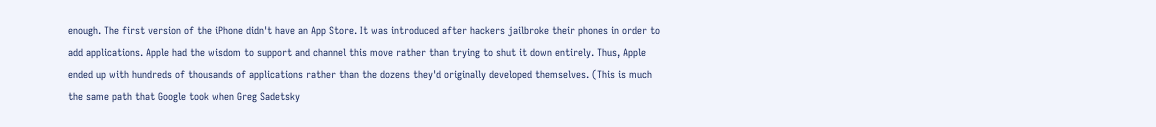enough. The first version of the iPhone didn't have an App Store. It was introduced after hackers jailbroke their phones in order to add applications. Apple had the wisdom to support and channel this move rather than trying to shut it down entirely. Thus, Apple ended up with hundreds of thousands of applications rather than the dozens they'd originally developed themselves. (This is much the same path that Google took when Greg Sadetsky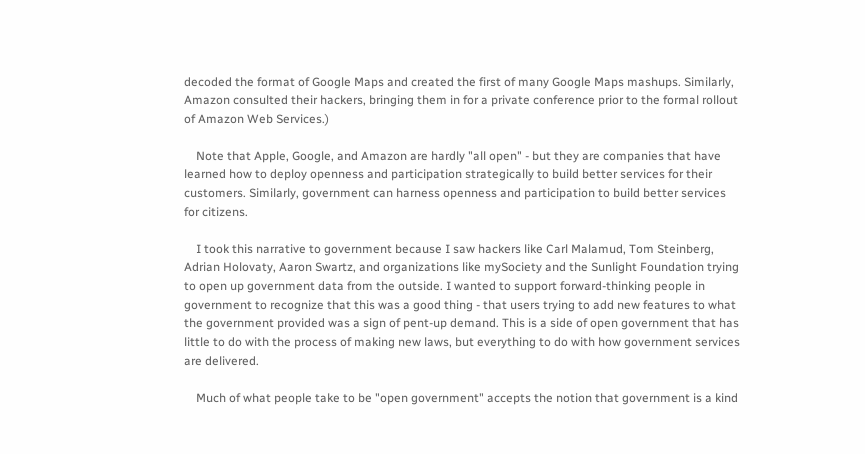decoded the format of Google Maps and created the first of many Google Maps mashups. Similarly, Amazon consulted their hackers, bringing them in for a private conference prior to the formal rollout of Amazon Web Services.)

    Note that Apple, Google, and Amazon are hardly "all open" - but they are companies that have learned how to deploy openness and participation strategically to build better services for their customers. Similarly, government can harness openness and participation to build better services for citizens.

    I took this narrative to government because I saw hackers like Carl Malamud, Tom Steinberg, Adrian Holovaty, Aaron Swartz, and organizations like mySociety and the Sunlight Foundation trying to open up government data from the outside. I wanted to support forward-thinking people in government to recognize that this was a good thing - that users trying to add new features to what the government provided was a sign of pent-up demand. This is a side of open government that has little to do with the process of making new laws, but everything to do with how government services are delivered.

    Much of what people take to be "open government" accepts the notion that government is a kind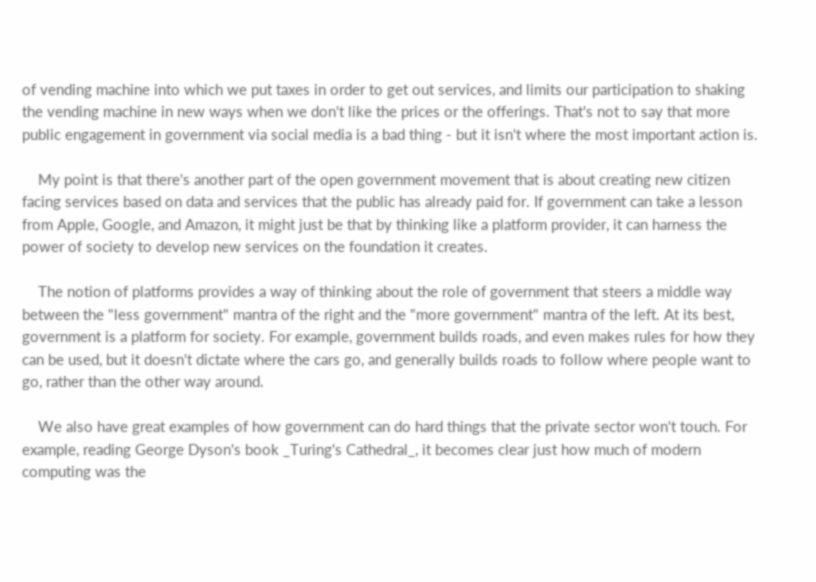of vending machine into which we put taxes in order to get out services, and limits our participation to shaking the vending machine in new ways when we don't like the prices or the offerings. That's not to say that more public engagement in government via social media is a bad thing - but it isn't where the most important action is.

    My point is that there's another part of the open government movement that is about creating new citizen facing services based on data and services that the public has already paid for. If government can take a lesson from Apple, Google, and Amazon, it might just be that by thinking like a platform provider, it can harness the power of society to develop new services on the foundation it creates.

    The notion of platforms provides a way of thinking about the role of government that steers a middle way between the "less government" mantra of the right and the "more government" mantra of the left. At its best, government is a platform for society. For example, government builds roads, and even makes rules for how they can be used, but it doesn't dictate where the cars go, and generally builds roads to follow where people want to go, rather than the other way around.

    We also have great examples of how government can do hard things that the private sector won't touch. For example, reading George Dyson's book _Turing's Cathedral_, it becomes clear just how much of modern computing was the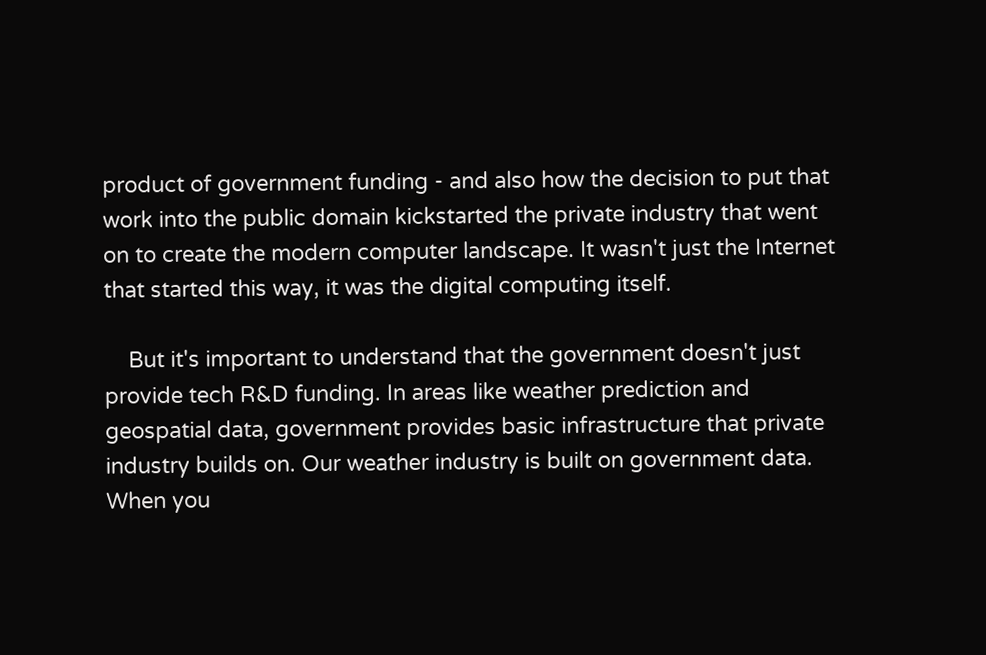product of government funding - and also how the decision to put that work into the public domain kickstarted the private industry that went on to create the modern computer landscape. It wasn't just the Internet that started this way, it was the digital computing itself.

    But it's important to understand that the government doesn't just provide tech R&D funding. In areas like weather prediction and geospatial data, government provides basic infrastructure that private industry builds on. Our weather industry is built on government data. When you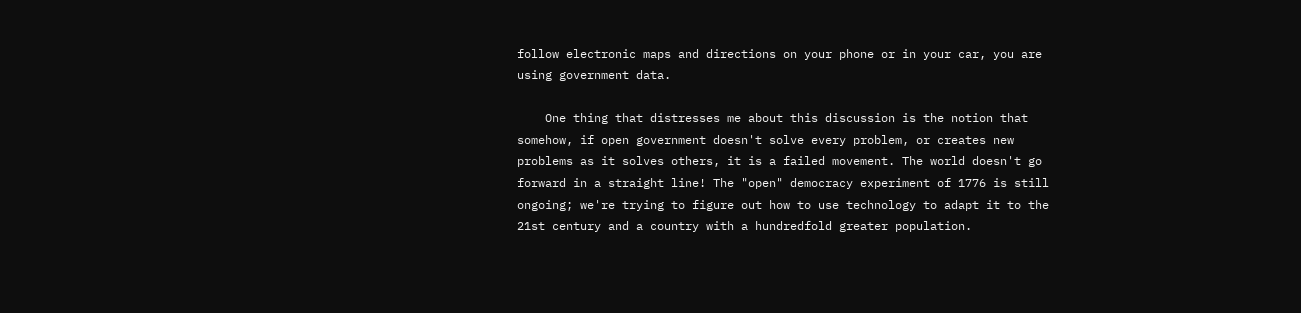follow electronic maps and directions on your phone or in your car, you are using government data.

    One thing that distresses me about this discussion is the notion that somehow, if open government doesn't solve every problem, or creates new problems as it solves others, it is a failed movement. The world doesn't go forward in a straight line! The "open" democracy experiment of 1776 is still ongoing; we're trying to figure out how to use technology to adapt it to the 21st century and a country with a hundredfold greater population.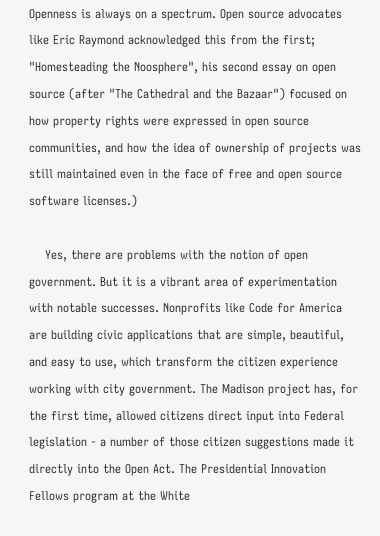Openness is always on a spectrum. Open source advocates like Eric Raymond acknowledged this from the first; "Homesteading the Noosphere", his second essay on open source (after "The Cathedral and the Bazaar") focused on how property rights were expressed in open source communities, and how the idea of ownership of projects was still maintained even in the face of free and open source software licenses.)

    Yes, there are problems with the notion of open government. But it is a vibrant area of experimentation with notable successes. Nonprofits like Code for America are building civic applications that are simple, beautiful, and easy to use, which transform the citizen experience working with city government. The Madison project has, for the first time, allowed citizens direct input into Federal legislation - a number of those citizen suggestions made it directly into the Open Act. The Presidential Innovation Fellows program at the White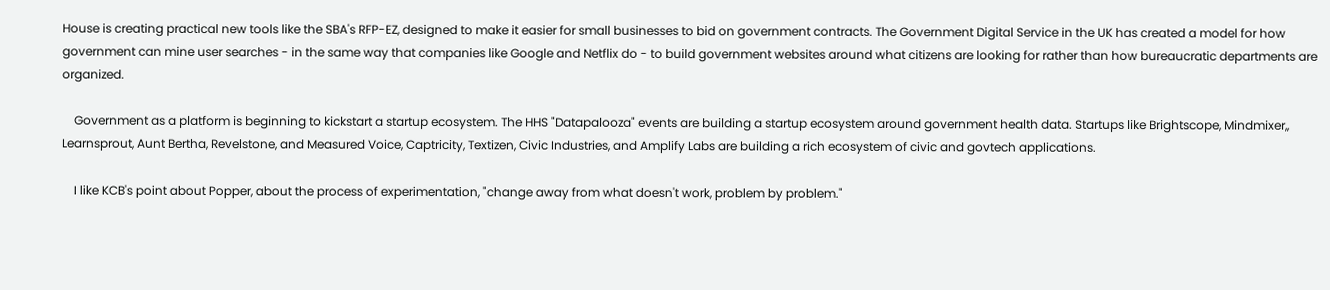House is creating practical new tools like the SBA's RFP-EZ, designed to make it easier for small businesses to bid on government contracts. The Government Digital Service in the UK has created a model for how government can mine user searches - in the same way that companies like Google and Netflix do - to build government websites around what citizens are looking for rather than how bureaucratic departments are organized.

    Government as a platform is beginning to kickstart a startup ecosystem. The HHS "Datapalooza" events are building a startup ecosystem around government health data. Startups like Brightscope, Mindmixer,, Learnsprout, Aunt Bertha, Revelstone, and Measured Voice, Captricity, Textizen, Civic Industries, and Amplify Labs are building a rich ecosystem of civic and govtech applications.

    I like KCB's point about Popper, about the process of experimentation, "change away from what doesn't work, problem by problem."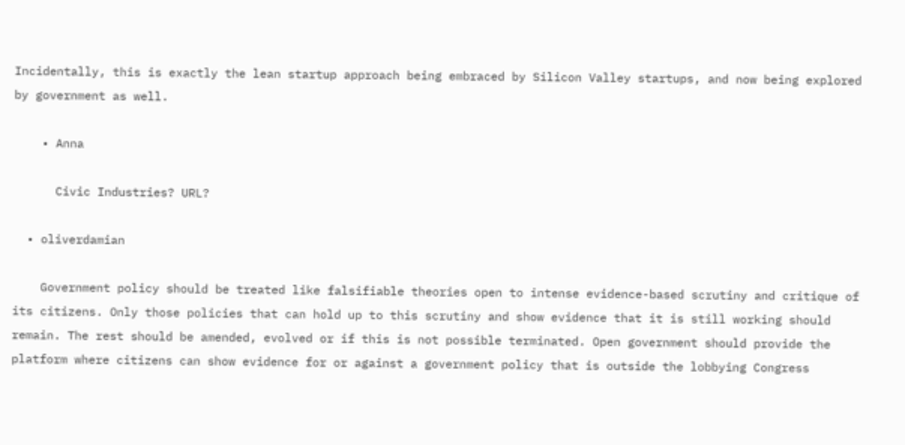Incidentally, this is exactly the lean startup approach being embraced by Silicon Valley startups, and now being explored by government as well.

    • Anna

      Civic Industries? URL?

  • oliverdamian

    Government policy should be treated like falsifiable theories open to intense evidence-based scrutiny and critique of its citizens. Only those policies that can hold up to this scrutiny and show evidence that it is still working should remain. The rest should be amended, evolved or if this is not possible terminated. Open government should provide the platform where citizens can show evidence for or against a government policy that is outside the lobbying Congress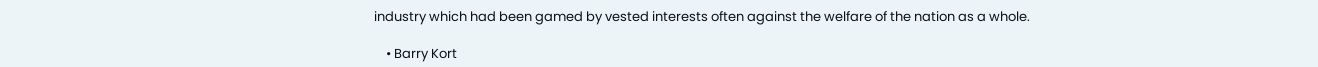industry which had been gamed by vested interests often against the welfare of the nation as a whole.

    • Barry Kort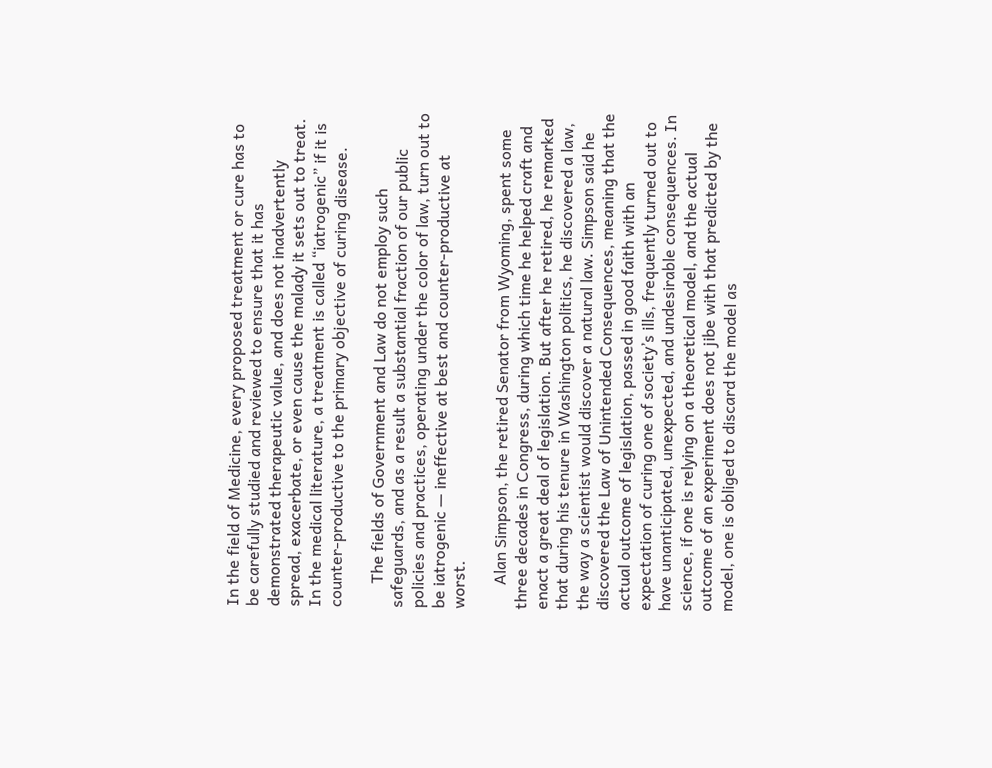In the field of Medicine, every proposed treatment or cure has to be carefully studied and reviewed to ensure that it has demonstrated therapeutic value, and does not inadvertently spread, exacerbate, or even cause the malady it sets out to treat. In the medical literature, a treatment is called “iatrogenic” if it is counter-productive to the primary objective of curing disease.

      The fields of Government and Law do not employ such safeguards, and as a result a substantial fraction of our public policies and practices, operating under the color of law, turn out to be iatrogenic — ineffective at best and counter-productive at worst.

      Alan Simpson, the retired Senator from Wyoming, spent some three decades in Congress, during which time he helped craft and enact a great deal of legislation. But after he retired, he remarked that during his tenure in Washington politics, he discovered a law, the way a scientist would discover a natural law. Simpson said he discovered the Law of Unintended Consequences, meaning that the actual outcome of legislation, passed in good faith with an expectation of curing one of society’s ills, frequently turned out to have unanticipated, unexpected, and undesirable consequences. In science, if one is relying on a theoretical model, and the actual outcome of an experiment does not jibe with that predicted by the model, one is obliged to discard the model as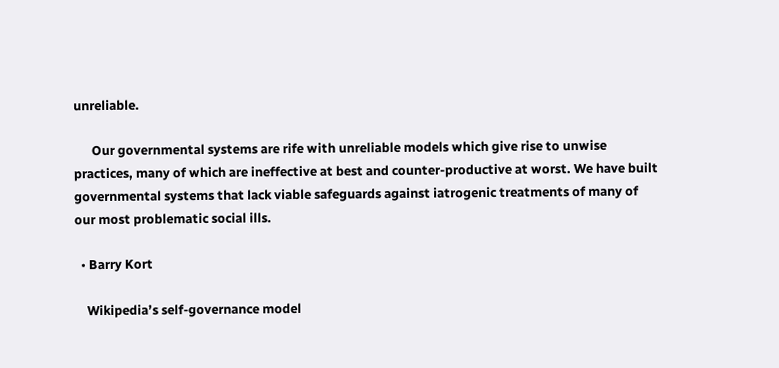unreliable.

      Our governmental systems are rife with unreliable models which give rise to unwise practices, many of which are ineffective at best and counter-productive at worst. We have built governmental systems that lack viable safeguards against iatrogenic treatments of many of our most problematic social ills.

  • Barry Kort

    Wikipedia’s self-governance model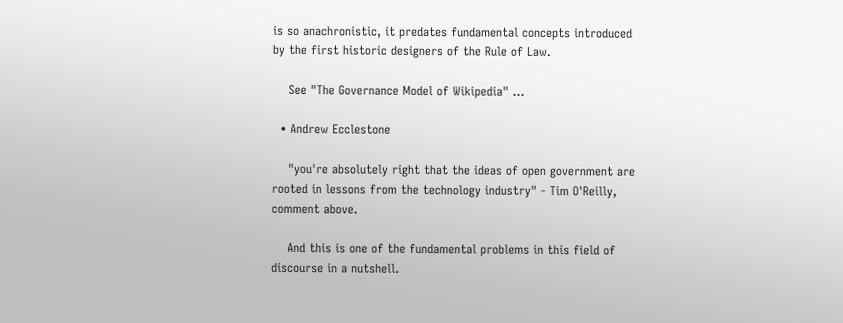is so anachronistic, it predates fundamental concepts introduced by the first historic designers of the Rule of Law.

    See "The Governance Model of Wikipedia" ...

  • Andrew Ecclestone

    "you're absolutely right that the ideas of open government are rooted in lessons from the technology industry" - Tim O'Reilly, comment above.

    And this is one of the fundamental problems in this field of discourse in a nutshell.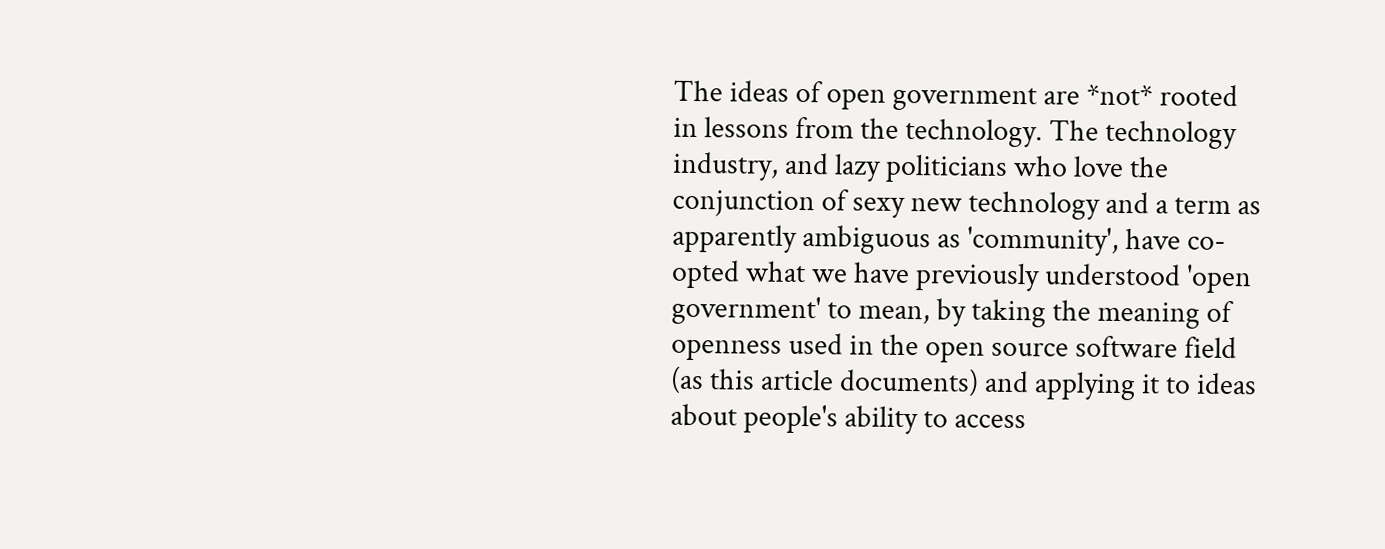The ideas of open government are *not* rooted in lessons from the technology. The technology industry, and lazy politicians who love the conjunction of sexy new technology and a term as apparently ambiguous as 'community', have co-opted what we have previously understood 'open government' to mean, by taking the meaning of openness used in the open source software field (as this article documents) and applying it to ideas about people's ability to access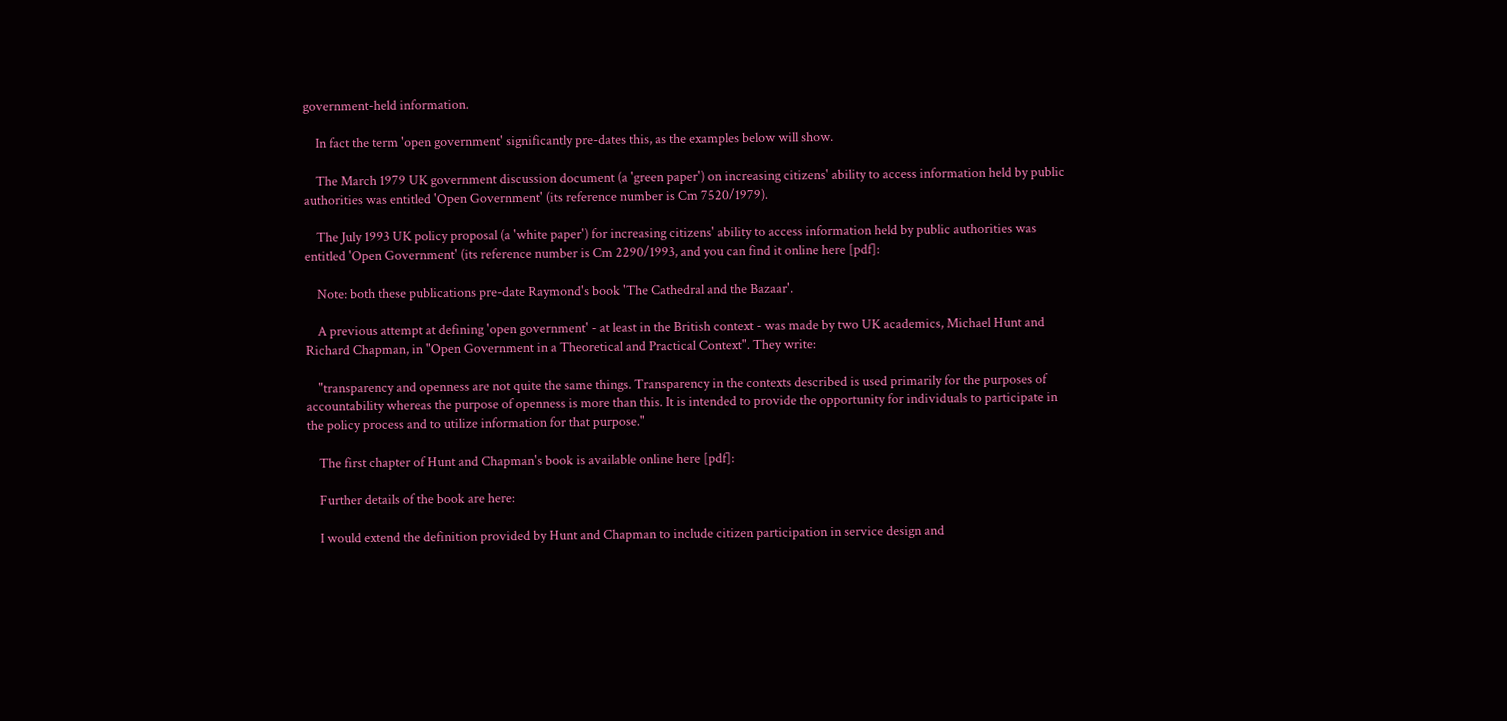government-held information.

    In fact the term 'open government' significantly pre-dates this, as the examples below will show.

    The March 1979 UK government discussion document (a 'green paper') on increasing citizens' ability to access information held by public authorities was entitled 'Open Government' (its reference number is Cm 7520/1979).

    The July 1993 UK policy proposal (a 'white paper') for increasing citizens' ability to access information held by public authorities was entitled 'Open Government' (its reference number is Cm 2290/1993, and you can find it online here [pdf]:

    Note: both these publications pre-date Raymond's book 'The Cathedral and the Bazaar'.

    A previous attempt at defining 'open government' - at least in the British context - was made by two UK academics, Michael Hunt and Richard Chapman, in "Open Government in a Theoretical and Practical Context". They write:

    "transparency and openness are not quite the same things. Transparency in the contexts described is used primarily for the purposes of accountability whereas the purpose of openness is more than this. It is intended to provide the opportunity for individuals to participate in the policy process and to utilize information for that purpose."

    The first chapter of Hunt and Chapman's book is available online here [pdf]:

    Further details of the book are here:

    I would extend the definition provided by Hunt and Chapman to include citizen participation in service design and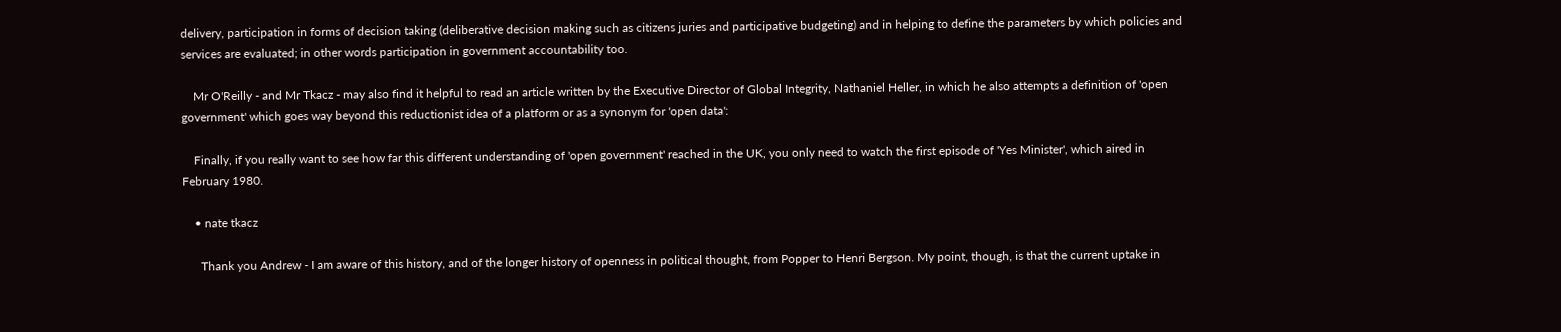delivery, participation in forms of decision taking (deliberative decision making such as citizens juries and participative budgeting) and in helping to define the parameters by which policies and services are evaluated; in other words participation in government accountability too.

    Mr O'Reilly - and Mr Tkacz - may also find it helpful to read an article written by the Executive Director of Global Integrity, Nathaniel Heller, in which he also attempts a definition of 'open government' which goes way beyond this reductionist idea of a platform or as a synonym for 'open data':

    Finally, if you really want to see how far this different understanding of 'open government' reached in the UK, you only need to watch the first episode of 'Yes Minister', which aired in February 1980.

    • nate tkacz

      Thank you Andrew - I am aware of this history, and of the longer history of openness in political thought, from Popper to Henri Bergson. My point, though, is that the current uptake in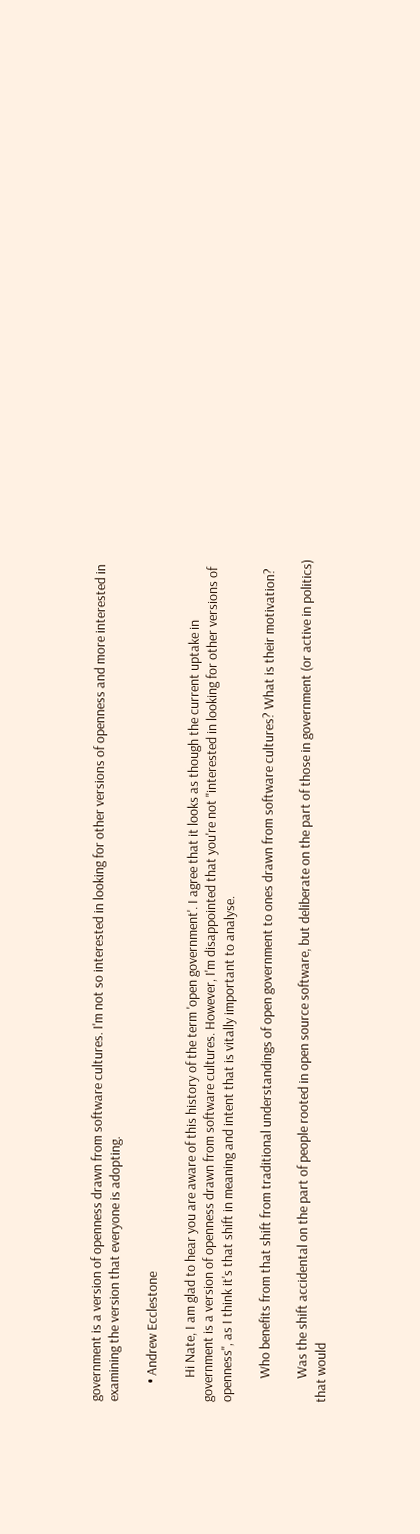government is a version of openness drawn from software cultures. I'm not so interested in looking for other versions of openness and more interested in examining the version that everyone is adopting.

      • Andrew Ecclestone

        Hi Nate, I am glad to hear you are aware of this history of the term 'open government'. I agree that it looks as though the current uptake in government is a version of openness drawn from software cultures. However, I'm disappointed that you're not "interested in looking for other versions of openness", as I think it's that shift in meaning and intent that is vitally important to analyse.

        Who benefits from that shift from traditional understandings of open government to ones drawn from software cultures? What is their motivation?

        Was the shift accidental on the part of people rooted in open source software, but deliberate on the part of those in government (or active in politics) that would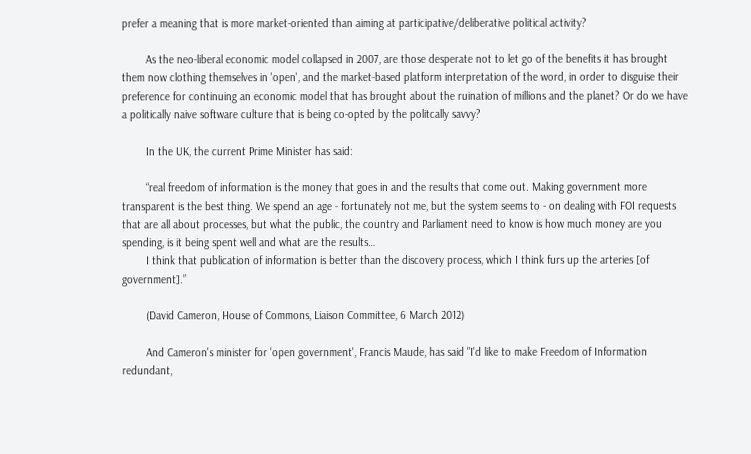prefer a meaning that is more market-oriented than aiming at participative/deliberative political activity?

        As the neo-liberal economic model collapsed in 2007, are those desperate not to let go of the benefits it has brought them now clothing themselves in 'open', and the market-based platform interpretation of the word, in order to disguise their preference for continuing an economic model that has brought about the ruination of millions and the planet? Or do we have a politically naive software culture that is being co-opted by the politcally savvy?

        In the UK, the current Prime Minister has said:

        “real freedom of information is the money that goes in and the results that come out. Making government more transparent is the best thing. We spend an age - fortunately not me, but the system seems to - on dealing with FOI requests that are all about processes, but what the public, the country and Parliament need to know is how much money are you spending, is it being spent well and what are the results…
        I think that publication of information is better than the discovery process, which I think furs up the arteries [of government].”

        (David Cameron, House of Commons, Liaison Committee, 6 March 2012)

        And Cameron's minister for 'open government', Francis Maude, has said "I'd like to make Freedom of Information redundant,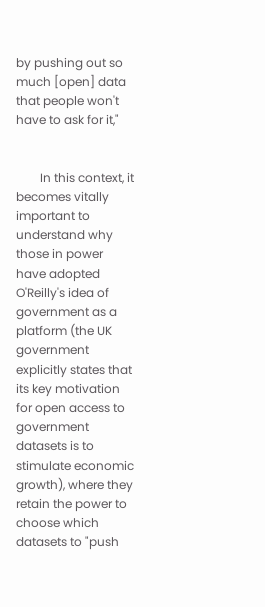by pushing out so much [open] data that people won't have to ask for it,"


        In this context, it becomes vitally important to understand why those in power have adopted O'Reilly's idea of government as a platform (the UK government explicitly states that its key motivation for open access to government datasets is to stimulate economic growth), where they retain the power to choose which datasets to "push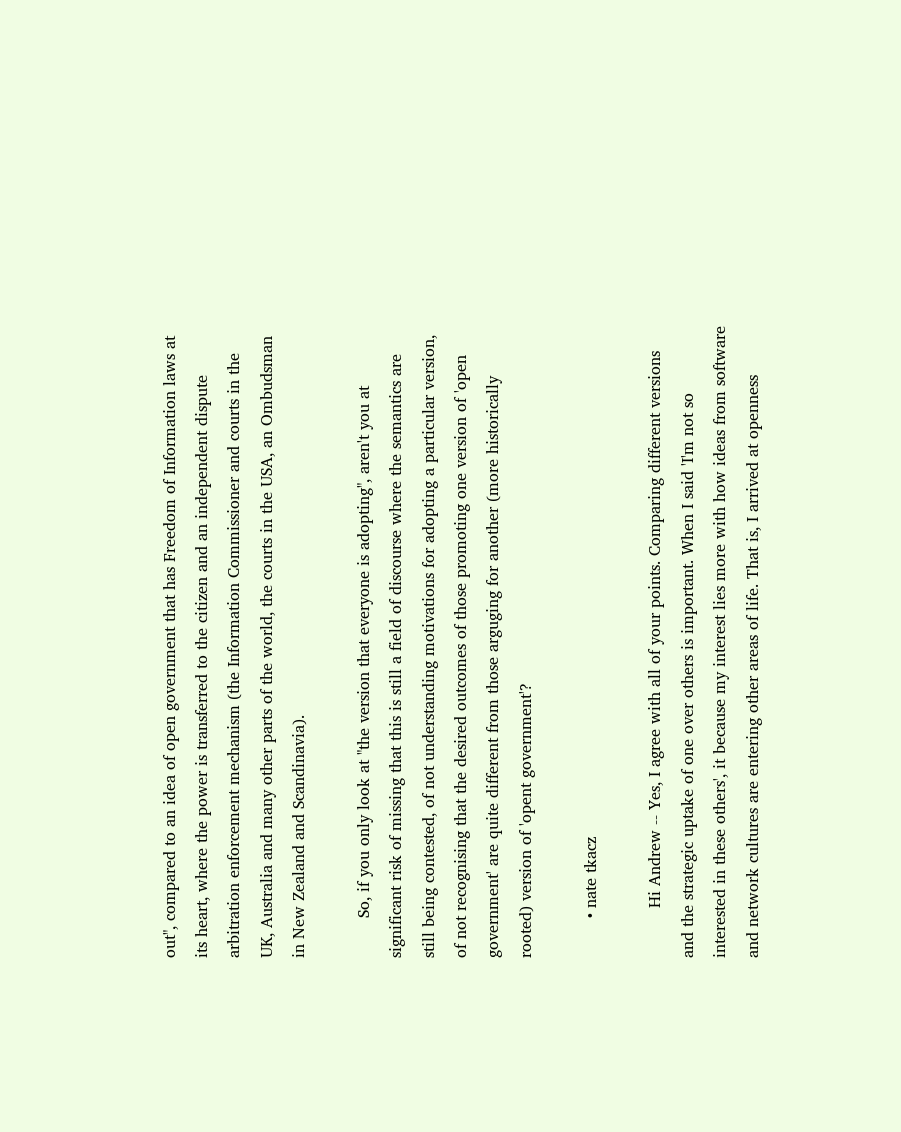out", compared to an idea of open government that has Freedom of Information laws at its heart, where the power is transferred to the citizen and an independent dispute arbitration enforcement mechanism (the Information Commissioner and courts in the UK, Australia and many other parts of the world, the courts in the USA, an Ombudsman in New Zealand and Scandinavia).

        So, if you only look at "the version that everyone is adopting", aren't you at significant risk of missing that this is still a field of discourse where the semantics are still being contested, of not understanding motivations for adopting a particular version, of not recognising that the desired outcomes of those promoting one version of 'open government' are quite different from those arguging for another (more historically rooted) version of 'opent government'?

        • nate tkacz

          Hi Andrew -- Yes, I agree with all of your points. Comparing different versions and the strategic uptake of one over others is important. When I said 'I'm not so interested in these others', it because my interest lies more with how ideas from software and network cultures are entering other areas of life. That is, I arrived at openness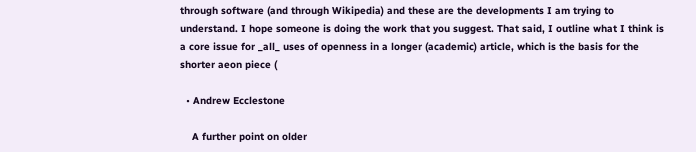through software (and through Wikipedia) and these are the developments I am trying to understand. I hope someone is doing the work that you suggest. That said, I outline what I think is a core issue for _all_ uses of openness in a longer (academic) article, which is the basis for the shorter aeon piece (

  • Andrew Ecclestone

    A further point on older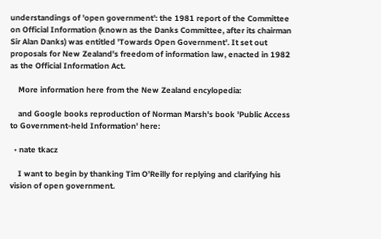understandings of 'open government': the 1981 report of the Committee on Official Information (known as the Danks Committee, after its chairman Sir Alan Danks) was entitled 'Towards Open Government'. It set out proposals for New Zealand's freedom of information law, enacted in 1982 as the Official Information Act.

    More information here from the New Zealand encylopedia:

    and Google books reproduction of Norman Marsh's book 'Public Access to Government-held Information' here:

  • nate tkacz

    I want to begin by thanking Tim O’Reilly for replying and clarifying his vision of open government.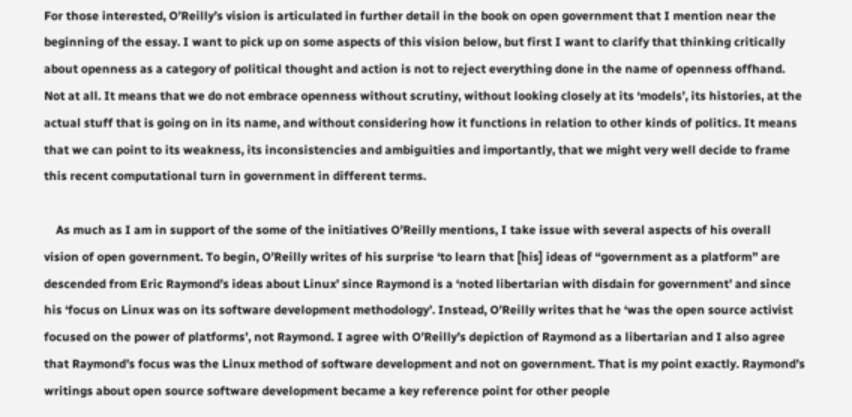For those interested, O’Reilly’s vision is articulated in further detail in the book on open government that I mention near the beginning of the essay. I want to pick up on some aspects of this vision below, but first I want to clarify that thinking critically about openness as a category of political thought and action is not to reject everything done in the name of openness offhand. Not at all. It means that we do not embrace openness without scrutiny, without looking closely at its ‘models’, its histories, at the actual stuff that is going on in its name, and without considering how it functions in relation to other kinds of politics. It means that we can point to its weakness, its inconsistencies and ambiguities and importantly, that we might very well decide to frame this recent computational turn in government in different terms.

    As much as I am in support of the some of the initiatives O’Reilly mentions, I take issue with several aspects of his overall vision of open government. To begin, O’Reilly writes of his surprise ‘to learn that [his] ideas of “government as a platform” are descended from Eric Raymond’s ideas about Linux’ since Raymond is a ‘noted libertarian with disdain for government’ and since his ‘focus on Linux was on its software development methodology’. Instead, O’Reilly writes that he ‘was the open source activist focused on the power of platforms’, not Raymond. I agree with O’Reilly’s depiction of Raymond as a libertarian and I also agree that Raymond’s focus was the Linux method of software development and not on government. That is my point exactly. Raymond’s writings about open source software development became a key reference point for other people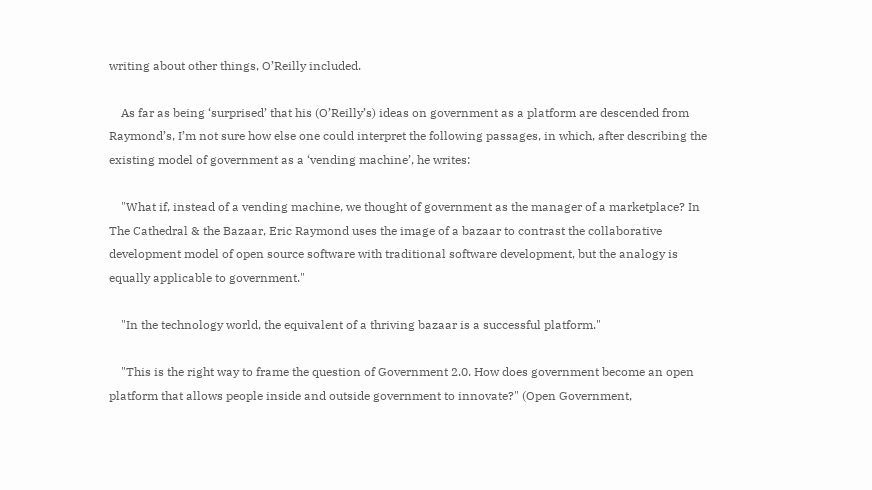writing about other things, O’Reilly included.

    As far as being ‘surprised’ that his (O’Reilly’s) ideas on government as a platform are descended from Raymond’s, I’m not sure how else one could interpret the following passages, in which, after describing the existing model of government as a ‘vending machine’, he writes:

    "What if, instead of a vending machine, we thought of government as the manager of a marketplace? In The Cathedral & the Bazaar, Eric Raymond uses the image of a bazaar to contrast the collaborative development model of open source software with traditional software development, but the analogy is equally applicable to government."

    "In the technology world, the equivalent of a thriving bazaar is a successful platform."

    "This is the right way to frame the question of Government 2.0. How does government become an open platform that allows people inside and outside government to innovate?" (Open Government,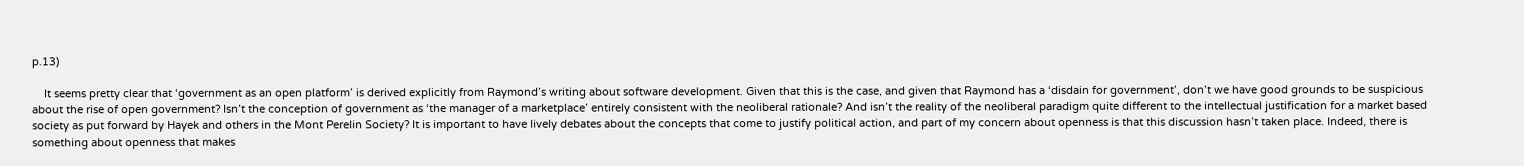p.13)

    It seems pretty clear that ‘government as an open platform’ is derived explicitly from Raymond’s writing about software development. Given that this is the case, and given that Raymond has a ‘disdain for government’, don’t we have good grounds to be suspicious about the rise of open government? Isn’t the conception of government as ‘the manager of a marketplace’ entirely consistent with the neoliberal rationale? And isn’t the reality of the neoliberal paradigm quite different to the intellectual justification for a market based society as put forward by Hayek and others in the Mont Perelin Society? It is important to have lively debates about the concepts that come to justify political action, and part of my concern about openness is that this discussion hasn’t taken place. Indeed, there is something about openness that makes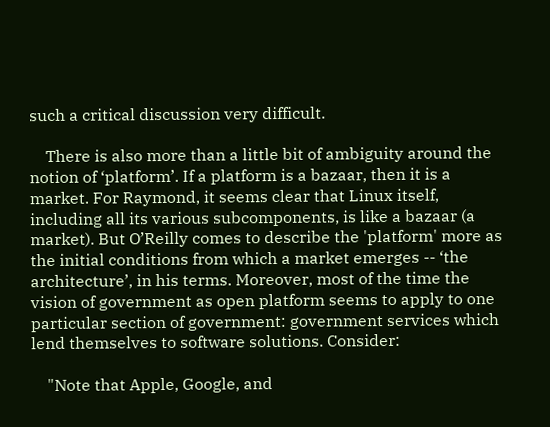such a critical discussion very difficult.

    There is also more than a little bit of ambiguity around the notion of ‘platform’. If a platform is a bazaar, then it is a market. For Raymond, it seems clear that Linux itself, including all its various subcomponents, is like a bazaar (a market). But O’Reilly comes to describe the 'platform' more as the initial conditions from which a market emerges -- ‘the architecture’, in his terms. Moreover, most of the time the vision of government as open platform seems to apply to one particular section of government: government services which lend themselves to software solutions. Consider:

    "Note that Apple, Google, and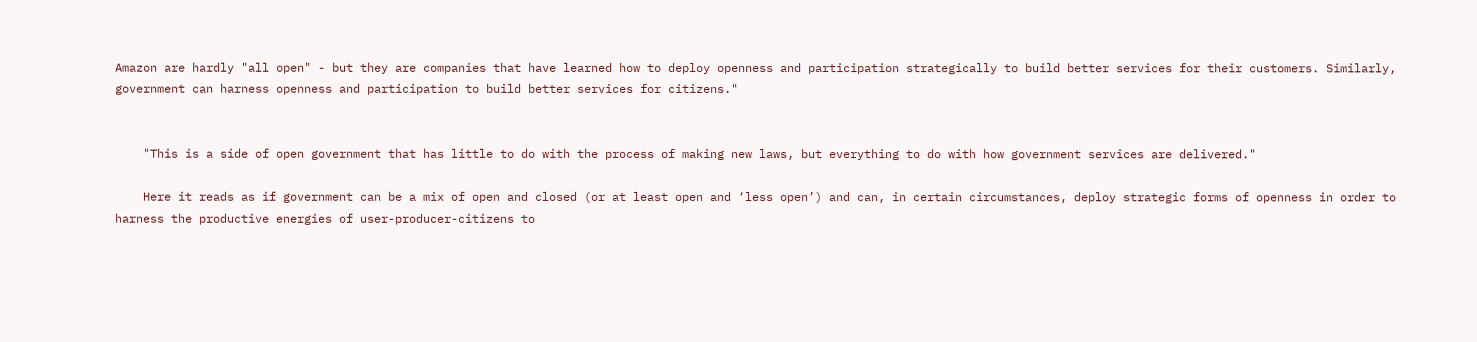Amazon are hardly "all open" - but they are companies that have learned how to deploy openness and participation strategically to build better services for their customers. Similarly, government can harness openness and participation to build better services for citizens."


    "This is a side of open government that has little to do with the process of making new laws, but everything to do with how government services are delivered."

    Here it reads as if government can be a mix of open and closed (or at least open and ‘less open’) and can, in certain circumstances, deploy strategic forms of openness in order to harness the productive energies of user-producer-citizens to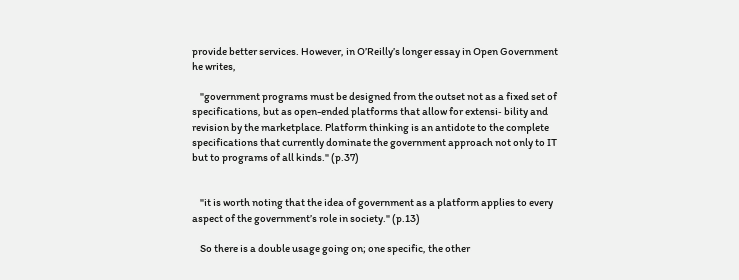provide better services. However, in O’Reilly’s longer essay in Open Government he writes,

    "government programs must be designed from the outset not as a fixed set of specifications, but as open-ended platforms that allow for extensi‐ bility and revision by the marketplace. Platform thinking is an antidote to the complete specifications that currently dominate the government approach not only to IT but to programs of all kinds." (p.37)


    "it is worth noting that the idea of government as a platform applies to every aspect of the government’s role in society." (p.13)

    So there is a double usage going on; one specific, the other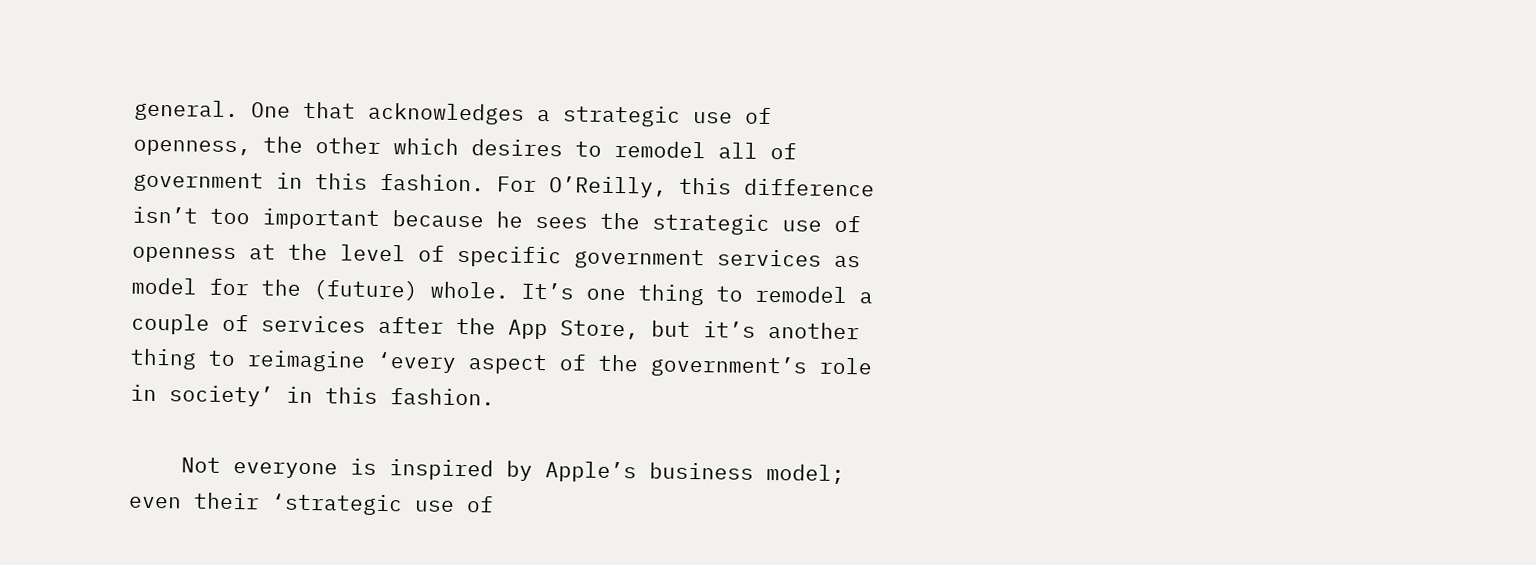general. One that acknowledges a strategic use of openness, the other which desires to remodel all of government in this fashion. For O’Reilly, this difference isn’t too important because he sees the strategic use of openness at the level of specific government services as model for the (future) whole. It’s one thing to remodel a couple of services after the App Store, but it’s another thing to reimagine ‘every aspect of the government’s role in society’ in this fashion.

    Not everyone is inspired by Apple’s business model; even their ‘strategic use of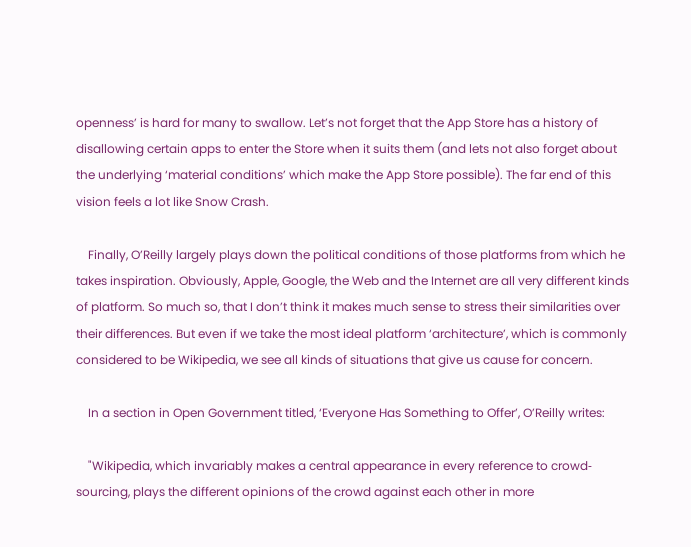openness’ is hard for many to swallow. Let’s not forget that the App Store has a history of disallowing certain apps to enter the Store when it suits them (and lets not also forget about the underlying ‘material conditions’ which make the App Store possible). The far end of this vision feels a lot like Snow Crash.

    Finally, O’Reilly largely plays down the political conditions of those platforms from which he takes inspiration. Obviously, Apple, Google, the Web and the Internet are all very different kinds of platform. So much so, that I don’t think it makes much sense to stress their similarities over their differences. But even if we take the most ideal platform ‘architecture’, which is commonly considered to be Wikipedia, we see all kinds of situations that give us cause for concern.

    In a section in Open Government titled, ‘Everyone Has Something to Offer’, O’Reilly writes:

    "Wikipedia, which invariably makes a central appearance in every reference to crowd‐ sourcing, plays the different opinions of the crowd against each other in more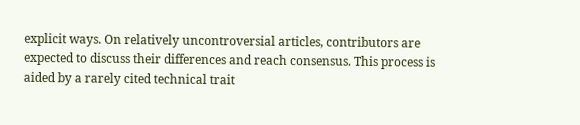explicit ways. On relatively uncontroversial articles, contributors are expected to discuss their differences and reach consensus. This process is aided by a rarely cited technical trait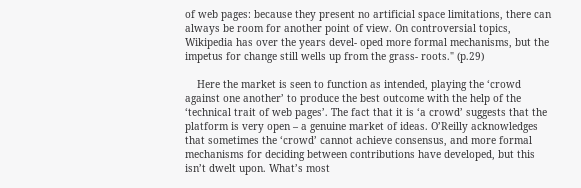of web pages: because they present no artificial space limitations, there can always be room for another point of view. On controversial topics, Wikipedia has over the years devel‐ oped more formal mechanisms, but the impetus for change still wells up from the grass‐ roots." (p.29)

    Here the market is seen to function as intended, playing the ‘crowd against one another’ to produce the best outcome with the help of the ‘technical trait of web pages’. The fact that it is ‘a crowd’ suggests that the platform is very open – a genuine market of ideas. O’Reilly acknowledges that sometimes the ‘crowd’ cannot achieve consensus, and more formal mechanisms for deciding between contributions have developed, but this isn’t dwelt upon. What’s most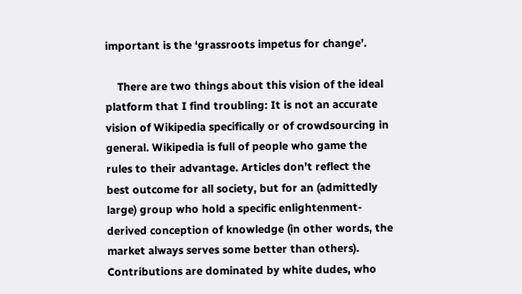important is the ‘grassroots impetus for change’.

    There are two things about this vision of the ideal platform that I find troubling: It is not an accurate vision of Wikipedia specifically or of crowdsourcing in general. Wikipedia is full of people who game the rules to their advantage. Articles don’t reflect the best outcome for all society, but for an (admittedly large) group who hold a specific enlightenment-derived conception of knowledge (in other words, the market always serves some better than others). Contributions are dominated by white dudes, who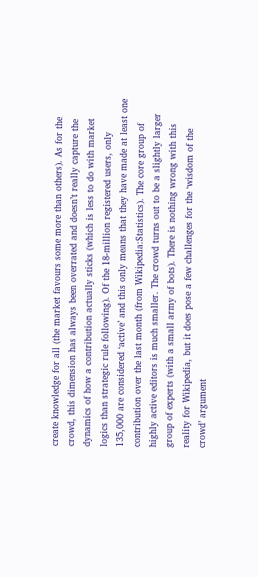create knowledge for all (the market favours some more than others). As for the crowd, this dimension has always been overrated and doesn’t really capture the dynamics of how a contribution actually sticks (which is less to do with market logics than strategic rule following). Of the 18-million registered users, only 135,000 are considered ‘active’ and this only means that they have made at least one contribution over the last month (from Wikipedia:Statistics). The core group of highly active editors is much smaller. The crowd turns out to be a slightly larger group of experts (with a small army of bots). There is nothing wrong with this reality for Wikipedia, but it does pose a few challenges for the ‘wisdom of the crowd’ argument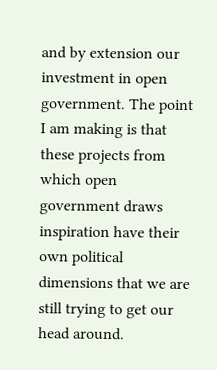and by extension our investment in open government. The point I am making is that these projects from which open government draws inspiration have their own political dimensions that we are still trying to get our head around.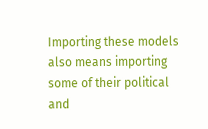Importing these models also means importing some of their political and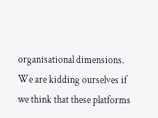organisational dimensions. We are kidding ourselves if we think that these platforms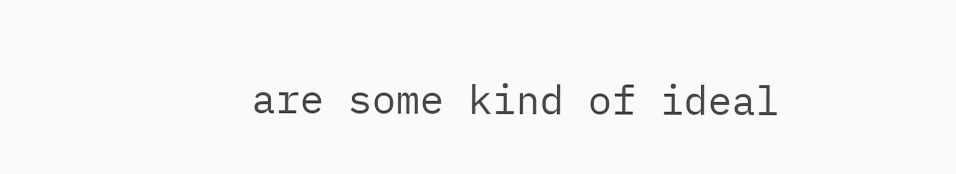are some kind of ideal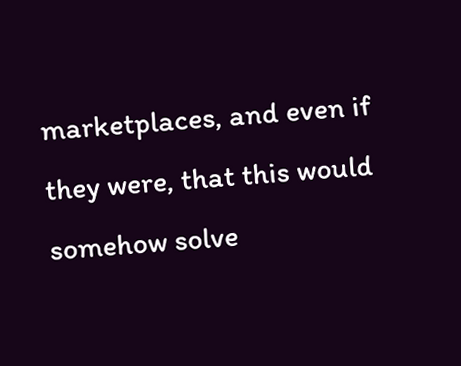marketplaces, and even if they were, that this would somehow solve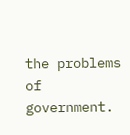the problems of government.